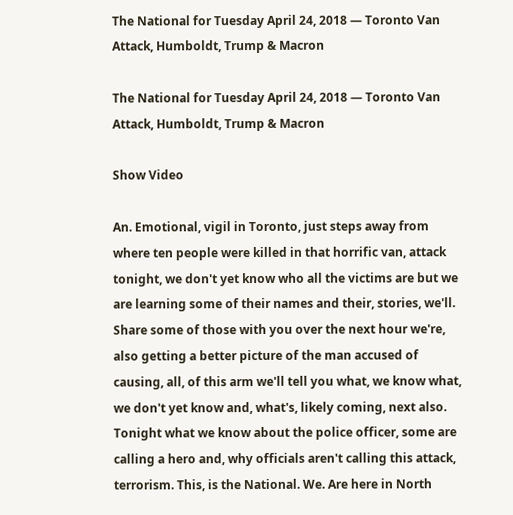The National for Tuesday April 24, 2018 — Toronto Van Attack, Humboldt, Trump & Macron

The National for Tuesday April 24, 2018 — Toronto Van Attack, Humboldt, Trump & Macron

Show Video

An. Emotional, vigil in Toronto, just steps away from where ten people were killed in that horrific van, attack tonight, we don't yet know who all the victims are but we are learning some of their names and their, stories, we'll. Share some of those with you over the next hour we're, also getting a better picture of the man accused of causing, all, of this arm we'll tell you what, we know what, we don't yet know and, what's, likely coming, next also. Tonight what we know about the police officer, some are calling a hero and, why officials aren't calling this attack, terrorism. This, is the National. We. Are here in North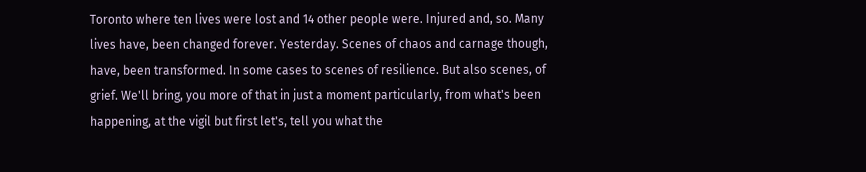Toronto where ten lives were lost and 14 other people were. Injured and, so. Many lives have, been changed forever. Yesterday. Scenes of chaos and carnage though, have, been transformed. In some cases to scenes of resilience. But also scenes, of grief. We'll bring, you more of that in just a moment particularly, from what's been happening, at the vigil but first let's, tell you what the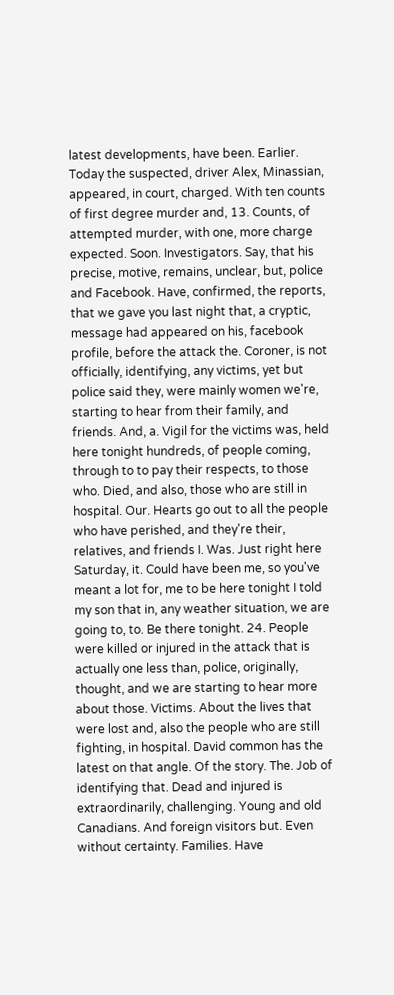latest developments, have been. Earlier. Today the suspected, driver Alex, Minassian, appeared, in court, charged. With ten counts of first degree murder and, 13. Counts, of attempted murder, with one, more charge expected. Soon. Investigators. Say, that his precise, motive, remains, unclear, but, police and Facebook. Have, confirmed, the reports, that we gave you last night that, a cryptic, message had appeared on his, facebook profile, before the attack the. Coroner, is not officially, identifying, any victims, yet but police said they, were mainly women we're, starting to hear from their family, and friends. And, a. Vigil for the victims was, held here tonight hundreds, of people coming, through to to pay their respects, to those who. Died, and also, those who are still in hospital. Our. Hearts go out to all the people who have perished, and they're their, relatives, and friends I. Was. Just right here Saturday, it. Could have been me, so you've meant a lot for, me to be here tonight I told my son that in, any weather situation, we are going to, to. Be there tonight. 24. People were killed or injured in the attack that is actually one less than, police, originally, thought, and we are starting to hear more about those. Victims. About the lives that were lost and, also the people who are still fighting, in hospital. David common has the latest on that angle. Of the story. The. Job of identifying that. Dead and injured is extraordinarily, challenging. Young and old Canadians. And foreign visitors but. Even without certainty. Families. Have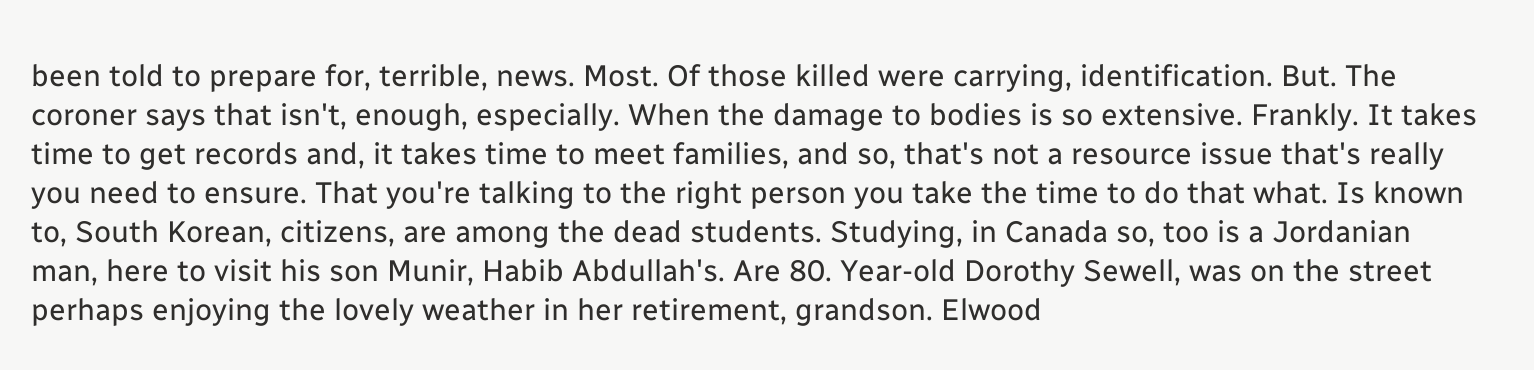been told to prepare for, terrible, news. Most. Of those killed were carrying, identification. But. The coroner says that isn't, enough, especially. When the damage to bodies is so extensive. Frankly. It takes time to get records and, it takes time to meet families, and so, that's not a resource issue that's really you need to ensure. That you're talking to the right person you take the time to do that what. Is known to, South Korean, citizens, are among the dead students. Studying, in Canada so, too is a Jordanian man, here to visit his son Munir, Habib Abdullah's. Are 80. Year-old Dorothy Sewell, was on the street perhaps enjoying the lovely weather in her retirement, grandson. Elwood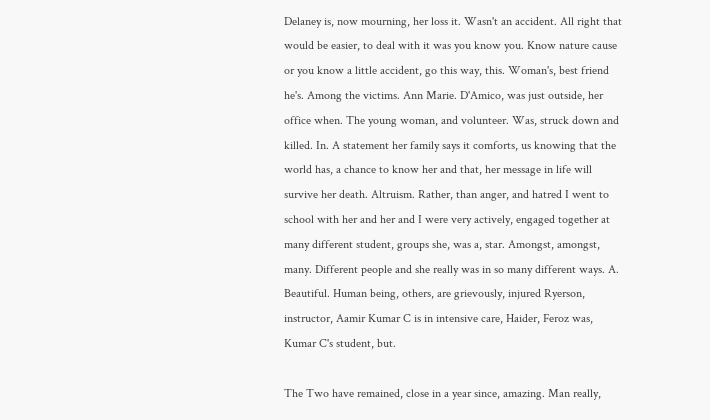Delaney is, now mourning, her loss it. Wasn't an accident. All right that would be easier, to deal with it was you know you. Know nature cause or you know a little accident, go this way, this. Woman's, best friend he's. Among the victims. Ann Marie. D'Amico, was just outside, her office when. The young woman, and volunteer. Was, struck down and killed. In. A statement her family says it comforts, us knowing that the world has, a chance to know her and that, her message in life will survive her death. Altruism. Rather, than anger, and hatred I went to school with her and her and I were very actively, engaged together at many different student, groups she, was a, star. Amongst, amongst, many. Different people and she really was in so many different ways. A. Beautiful. Human being, others, are grievously, injured Ryerson, instructor, Aamir Kumar C is in intensive care, Haider, Feroz was, Kumar C's student, but.

The Two have remained, close in a year since, amazing. Man really,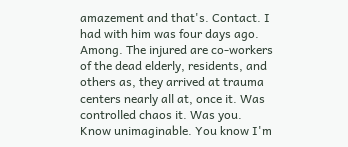amazement and that's. Contact. I had with him was four days ago. Among. The injured are co-workers of the dead elderly, residents, and others as, they arrived at trauma centers nearly all at, once it. Was controlled chaos it. Was you. Know unimaginable. You know I'm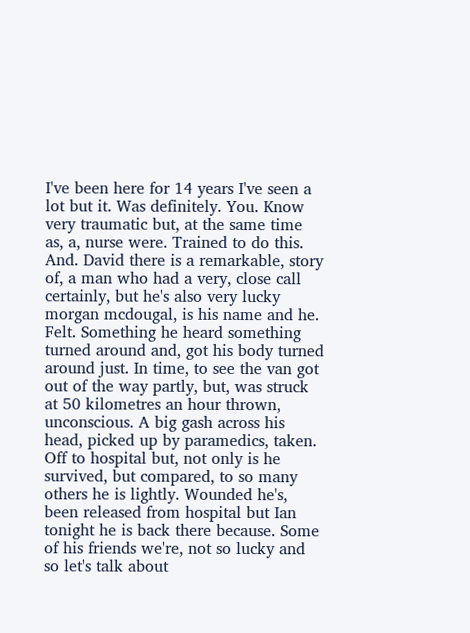I've been here for 14 years I've seen a lot but it. Was definitely. You. Know very traumatic but, at the same time as, a, nurse were. Trained to do this. And. David there is a remarkable, story of, a man who had a very, close call certainly, but he's also very lucky morgan mcdougal, is his name and he. Felt. Something he heard something turned around and, got his body turned around just. In time, to see the van got out of the way partly, but, was struck at 50 kilometres an hour thrown, unconscious. A big gash across his head, picked up by paramedics, taken. Off to hospital but, not only is he survived, but compared, to so many others he is lightly. Wounded he's, been released from hospital but Ian tonight he is back there because. Some of his friends we're, not so lucky and so let's talk about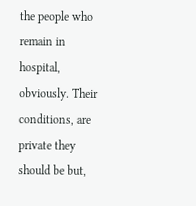the people who remain in hospital, obviously. Their conditions, are private they should be but,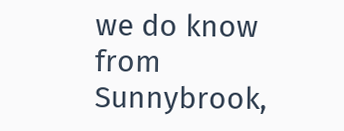we do know from Sunnybrook,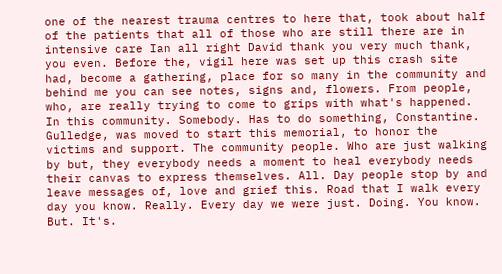one of the nearest trauma centres to here that, took about half of the patients that all of those who are still there are in intensive care Ian all right David thank you very much thank, you even. Before the, vigil here was set up this crash site had, become a gathering, place for so many in the community and behind me you can see notes, signs and, flowers. From people, who, are really trying to come to grips with what's happened. In this community. Somebody. Has to do something, Constantine. Gulledge, was moved to start this memorial, to honor the victims and support. The community people. Who are just walking by but, they everybody needs a moment to heal everybody needs their canvas to express themselves. All. Day people stop by and leave messages of, love and grief this. Road that I walk every day you know. Really. Every day we were just. Doing. You know. But. It's.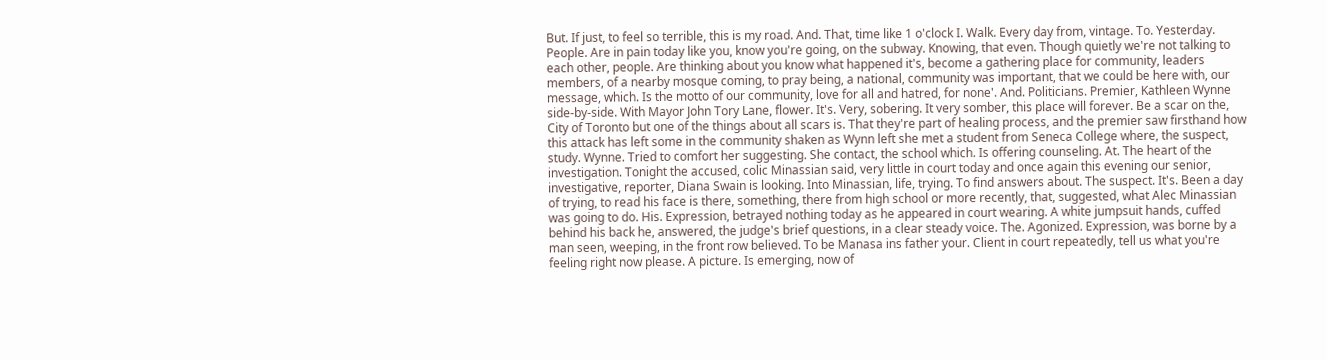But. If just, to feel so terrible, this is my road. And. That, time like 1 o'clock I. Walk. Every day from, vintage. To. Yesterday. People. Are in pain today like you, know you're going, on the subway. Knowing, that even. Though quietly we're not talking to each other, people. Are thinking about you know what happened it's, become a gathering place for community, leaders members, of a nearby mosque coming, to pray being, a national, community was important, that we could be here with, our message, which. Is the motto of our community, love for all and hatred, for none'. And. Politicians. Premier, Kathleen Wynne side-by-side. With Mayor John Tory Lane, flower. It's. Very, sobering. It very somber, this place will forever. Be a scar on the, City of Toronto but one of the things about all scars is. That they're part of healing process, and the premier saw firsthand how this attack has left some in the community shaken as Wynn left she met a student from Seneca College where, the suspect, study. Wynne. Tried to comfort her suggesting. She contact, the school which. Is offering counseling. At. The heart of the investigation. Tonight the accused, colic Minassian said, very little in court today and once again this evening our senior, investigative, reporter, Diana Swain is looking. Into Minassian, life, trying. To find answers about. The suspect. It's. Been a day of trying, to read his face is there, something, there from high school or more recently, that, suggested, what Alec Minassian was going to do. His. Expression, betrayed nothing today as he appeared in court wearing. A white jumpsuit hands, cuffed behind his back he, answered, the judge's brief questions, in a clear steady voice. The. Agonized. Expression, was borne by a man seen, weeping, in the front row believed. To be Manasa ins father your. Client in court repeatedly, tell us what you're feeling right now please. A picture. Is emerging, now of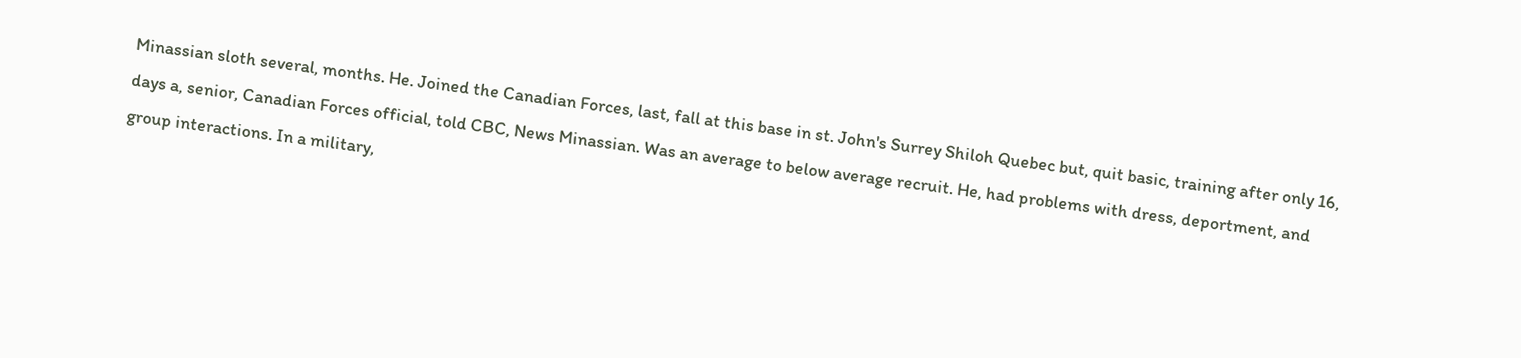Minassian sloth several, months. He. Joined the Canadian Forces, last, fall at this base in st. John's Surrey Shiloh Quebec but, quit basic, training after only 16, days a, senior, Canadian Forces official, told CBC, News Minassian. Was an average to below average recruit. He, had problems with dress, deportment, and group interactions. In a military,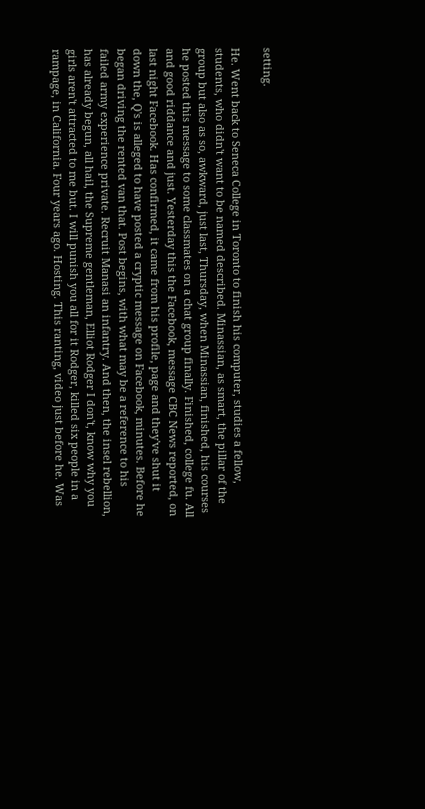setting.

He. Went back to Seneca College in Toronto to finish his computer, studies a fellow, students, who didn't want to be named described. Minassian, as smart, the pillar of the group but also as so, awkward, just last, Thursday, when Minassian, finished, his courses he posted this message to some classmates on a chat group finally. Finished, college fu. All and good riddance and just. Yesterday this the Facebook, message CBC News reported, on last night Facebook. Has confirmed, it came from his profile, page and they've shut it down the, Q's is alleged to have posted a cryptic message on Facebook, minutes. Before he began driving the rented van that. Post begins, with what may be a reference to his failed army experience private. Recruit Manasi an infantry. And then, the insel rebellion, has already begun, all hail, the Supreme gentleman, Elliot Rodger I don't, know why you girls aren't attracted to me but. I will punish you all for it Rodger, killed six people in a rampage, in California. Four years ago. Hosting. This ranting, video just before he. Was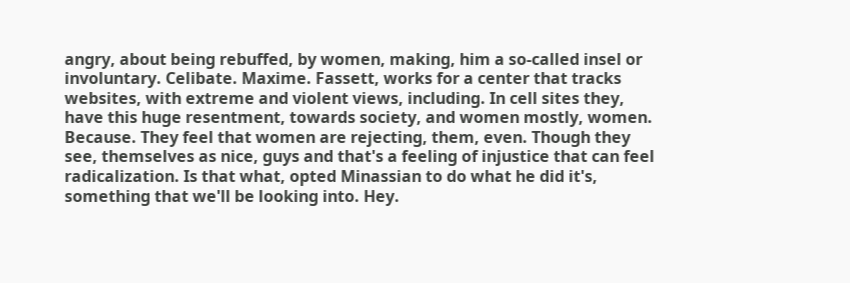angry, about being rebuffed, by women, making, him a so-called insel or involuntary. Celibate. Maxime. Fassett, works for a center that tracks websites, with extreme and violent views, including. In cell sites they, have this huge resentment, towards society, and women mostly, women. Because. They feel that women are rejecting, them, even. Though they see, themselves as nice, guys and that's a feeling of injustice that can feel radicalization. Is that what, opted Minassian to do what he did it's, something that we'll be looking into. Hey.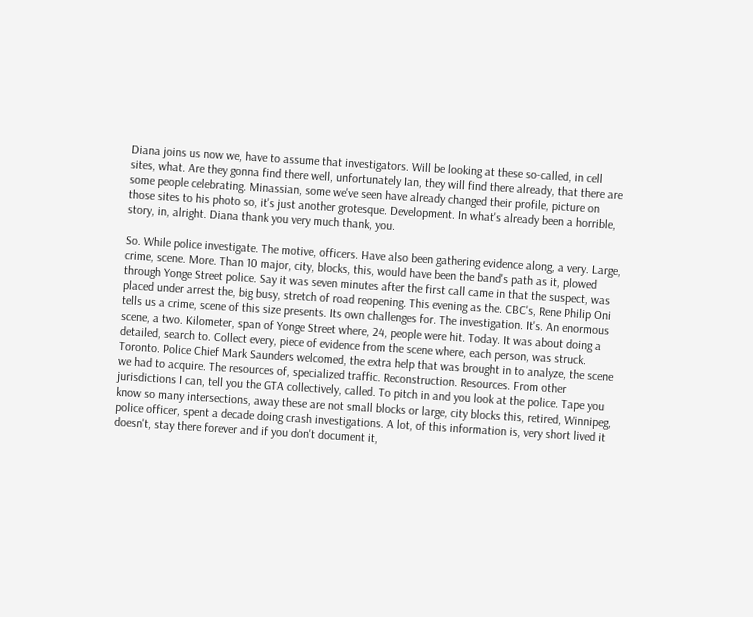Diana joins us now we, have to assume that investigators. Will be looking at these so-called, in cell sites, what. Are they gonna find there well, unfortunately Ian, they will find there already, that there are some people celebrating. Minassian, some we've seen have already changed their profile, picture on those sites to his photo so, it's just another grotesque. Development. In what's already been a horrible, story, in, alright. Diana thank you very much thank, you.

So. While police investigate. The motive, officers. Have also been gathering evidence along, a very. Large, crime, scene. More. Than 10 major, city, blocks, this, would have been the band's path as it, plowed through Yonge Street police. Say it was seven minutes after the first call came in that the suspect, was placed under arrest the, big busy, stretch of road reopening. This evening as the. CBC's, Rene Philip Oni tells us a crime, scene of this size presents. Its own challenges for. The investigation. It's. An enormous scene, a two. Kilometer, span of Yonge Street where, 24, people were hit. Today. It was about doing a detailed, search to. Collect every, piece of evidence from the scene where, each person, was struck. Toronto. Police Chief Mark Saunders welcomed, the extra help that was brought in to analyze, the scene we had to acquire. The resources of, specialized traffic. Reconstruction. Resources. From other jurisdictions I can, tell you the GTA collectively, called. To pitch in and you look at the police. Tape you know so many intersections, away these are not small blocks or large, city blocks this, retired, Winnipeg, police officer, spent a decade doing crash investigations. A lot, of this information is, very short lived it doesn't, stay there forever and if you don't document it,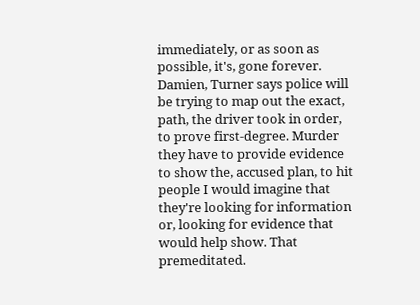immediately, or as soon as possible, it's, gone forever. Damien, Turner says police will be trying to map out the exact, path, the driver took in order, to prove first-degree. Murder they have to provide evidence to show the, accused plan, to hit people I would imagine that they're looking for information or, looking for evidence that would help show. That premeditated.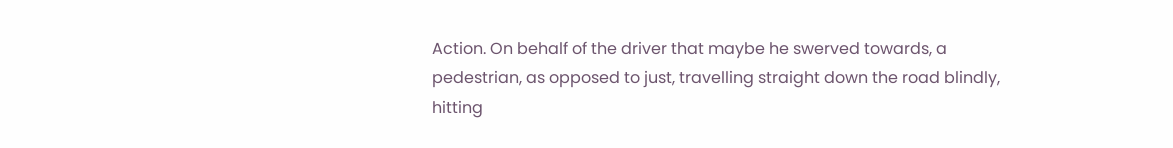Action. On behalf of the driver that maybe he swerved towards, a pedestrian, as opposed to just, travelling straight down the road blindly, hitting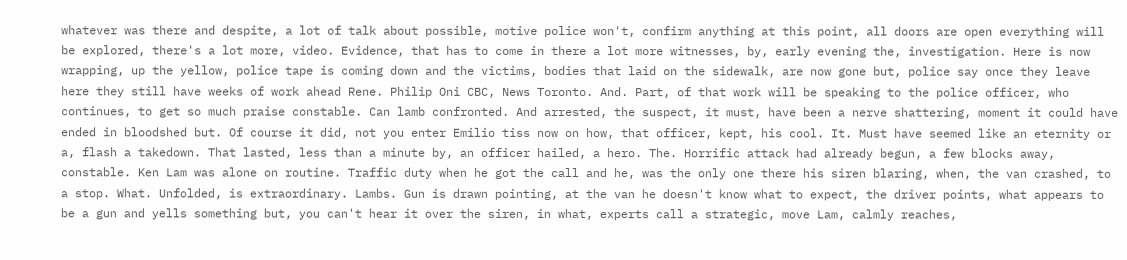whatever was there and despite, a lot of talk about possible, motive police won't, confirm anything at this point, all doors are open everything will be explored, there's a lot more, video. Evidence, that has to come in there a lot more witnesses, by, early evening the, investigation. Here is now wrapping, up the yellow, police tape is coming down and the victims, bodies that laid on the sidewalk, are now gone but, police say once they leave here they still have weeks of work ahead Rene. Philip Oni CBC, News Toronto. And. Part, of that work will be speaking to the police officer, who continues, to get so much praise constable. Can lamb confronted. And arrested, the suspect, it must, have been a nerve shattering, moment it could have ended in bloodshed but. Of course it did, not you enter Emilio tiss now on how, that officer, kept, his cool. It. Must have seemed like an eternity or a, flash a takedown. That lasted, less than a minute by, an officer hailed, a hero. The. Horrific attack had already begun, a few blocks away, constable. Ken Lam was alone on routine. Traffic duty when he got the call and he, was the only one there his siren blaring, when, the van crashed, to a stop. What. Unfolded, is extraordinary. Lambs. Gun is drawn pointing, at the van he doesn't know what to expect, the driver points, what appears to be a gun and yells something but, you can't hear it over the siren, in what, experts call a strategic, move Lam, calmly reaches,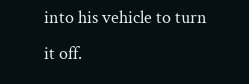into his vehicle to turn it off.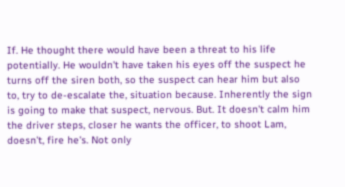If. He thought there would have been a threat to his life potentially. He wouldn't have taken his eyes off the suspect he turns off the siren both, so the suspect can hear him but also to, try to de-escalate the, situation because. Inherently the sign is going to make that suspect, nervous. But. It doesn't calm him the driver steps, closer he wants the officer, to shoot Lam, doesn't, fire he's. Not only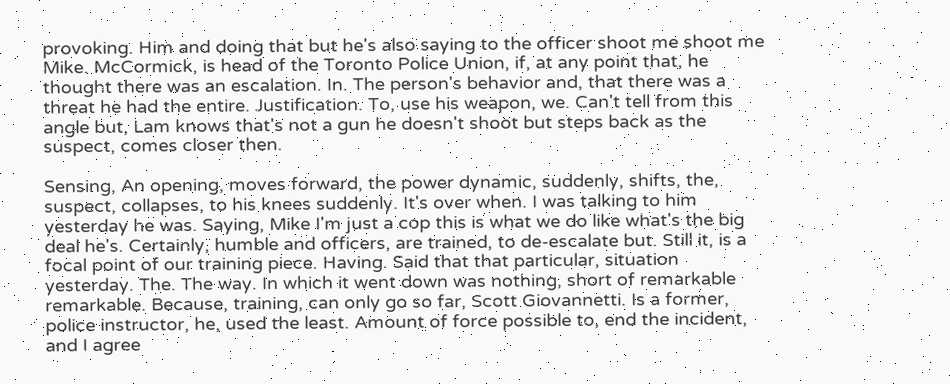provoking. Him and doing that but he's also saying to the officer shoot me shoot me Mike. McCormick, is head of the Toronto Police Union, if, at any point that, he thought there was an escalation. In. The person's behavior and, that there was a threat he had the entire. Justification. To, use his weapon, we. Can't tell from this angle but, Lam knows that's not a gun he doesn't shoot but steps back as the suspect, comes closer then.

Sensing, An opening, moves forward, the power dynamic, suddenly, shifts, the, suspect, collapses, to his knees suddenly. It's over when. I was talking to him yesterday he was. Saying, Mike I'm just a cop this is what we do like what's the big deal he's. Certainly, humble and officers, are trained, to de-escalate but. Still it, is a focal point of our training piece. Having. Said that that particular, situation yesterday. The. The way. In which it went down was nothing, short of remarkable remarkable. Because, training, can only go so far, Scott Giovannetti. Is a former, police instructor, he, used the least. Amount of force possible to, end the incident, and I agree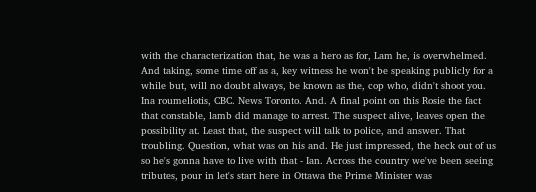with the characterization that, he was a hero as for, Lam he, is overwhelmed. And taking, some time off as a, key witness he won't be speaking publicly for a while but, will no doubt always, be known as the, cop who, didn't shoot you. Ina roumeliotis, CBC. News Toronto. And. A final point on this Rosie the fact that constable, lamb did manage to arrest. The suspect alive, leaves open the possibility at. Least that, the suspect will talk to police, and answer. That troubling. Question, what was on his and. He just impressed, the heck out of us so he's gonna have to live with that - Ian. Across the country we've been seeing tributes, pour in let's start here in Ottawa the Prime Minister was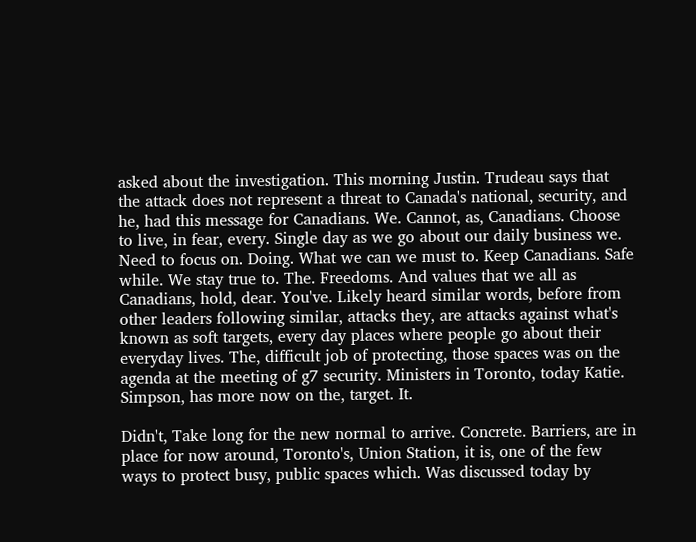asked about the investigation. This morning Justin. Trudeau says that the attack does not represent a threat to Canada's national, security, and he, had this message for Canadians. We. Cannot, as, Canadians. Choose to live, in fear, every. Single day as we go about our daily business we. Need to focus on. Doing. What we can we must to. Keep Canadians. Safe while. We stay true to. The. Freedoms. And values that we all as Canadians, hold, dear. You've. Likely heard similar words, before from other leaders following similar, attacks they, are attacks against what's known as soft targets, every day places where people go about their everyday lives. The, difficult job of protecting, those spaces was on the agenda at the meeting of g7 security. Ministers in Toronto, today Katie. Simpson, has more now on the, target. It.

Didn't, Take long for the new normal to arrive. Concrete. Barriers, are in place for now around, Toronto's, Union Station, it is, one of the few ways to protect busy, public spaces which. Was discussed today by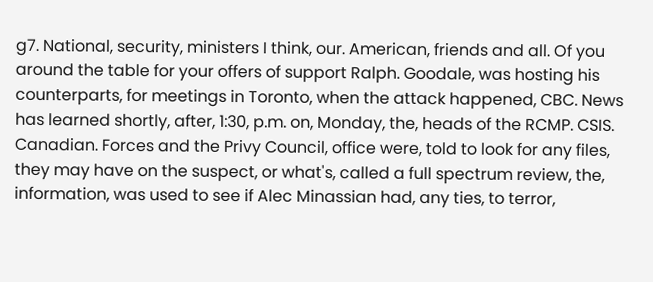g7. National, security, ministers I think, our. American, friends and all. Of you around the table for your offers of support Ralph. Goodale, was hosting his counterparts, for meetings in Toronto, when the attack happened, CBC. News has learned shortly, after, 1:30, p.m. on, Monday, the, heads of the RCMP. CSIS. Canadian. Forces and the Privy Council, office were, told to look for any files, they may have on the suspect, or what's, called a full spectrum review, the, information, was used to see if Alec Minassian had, any ties, to terror,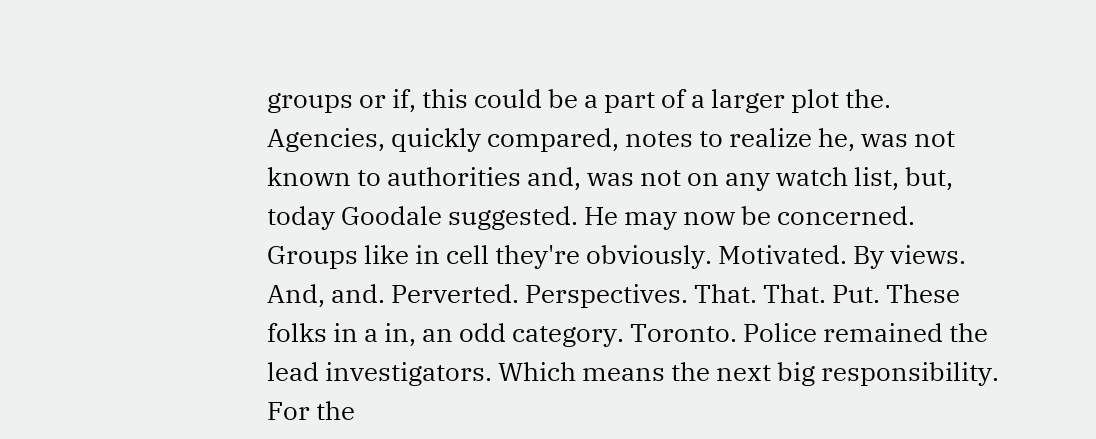groups or if, this could be a part of a larger plot the. Agencies, quickly compared, notes to realize he, was not known to authorities and, was not on any watch list, but, today Goodale suggested. He may now be concerned. Groups like in cell they're obviously. Motivated. By views. And, and. Perverted. Perspectives. That. That. Put. These folks in a in, an odd category. Toronto. Police remained the lead investigators. Which means the next big responsibility. For the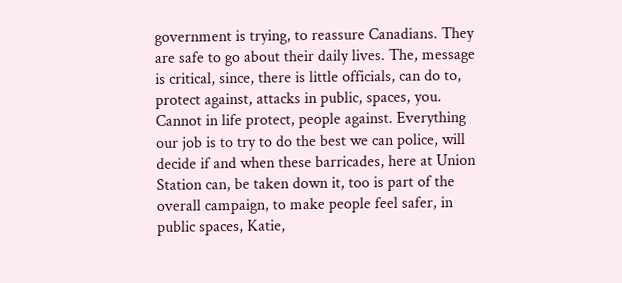government is trying, to reassure Canadians. They are safe to go about their daily lives. The, message is critical, since, there is little officials, can do to, protect against, attacks in public, spaces, you. Cannot in life protect, people against. Everything our job is to try to do the best we can police, will decide if and when these barricades, here at Union Station can, be taken down it, too is part of the overall campaign, to make people feel safer, in public spaces, Katie,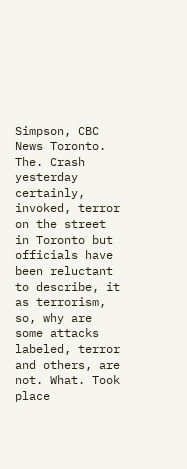Simpson, CBC News Toronto. The. Crash yesterday certainly, invoked, terror on the street in Toronto but officials have been reluctant to describe, it as terrorism, so, why are some attacks labeled, terror and others, are not. What. Took place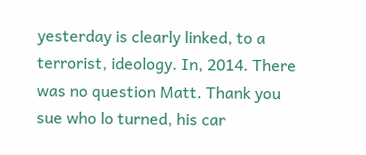yesterday is clearly linked, to a terrorist, ideology. In, 2014. There was no question Matt. Thank you sue who lo turned, his car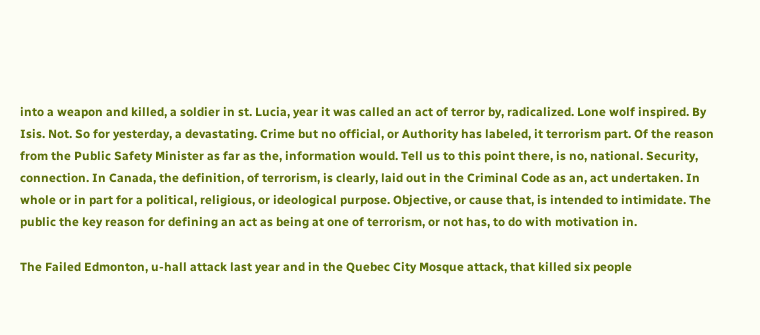into a weapon and killed, a soldier in st. Lucia, year it was called an act of terror by, radicalized. Lone wolf inspired. By Isis. Not. So for yesterday, a devastating. Crime but no official, or Authority has labeled, it terrorism part. Of the reason from the Public Safety Minister as far as the, information would. Tell us to this point there, is no, national. Security, connection. In Canada, the definition, of terrorism, is clearly, laid out in the Criminal Code as an, act undertaken. In whole or in part for a political, religious, or ideological purpose. Objective, or cause that, is intended to intimidate. The public the key reason for defining an act as being at one of terrorism, or not has, to do with motivation in.

The Failed Edmonton, u-hall attack last year and in the Quebec City Mosque attack, that killed six people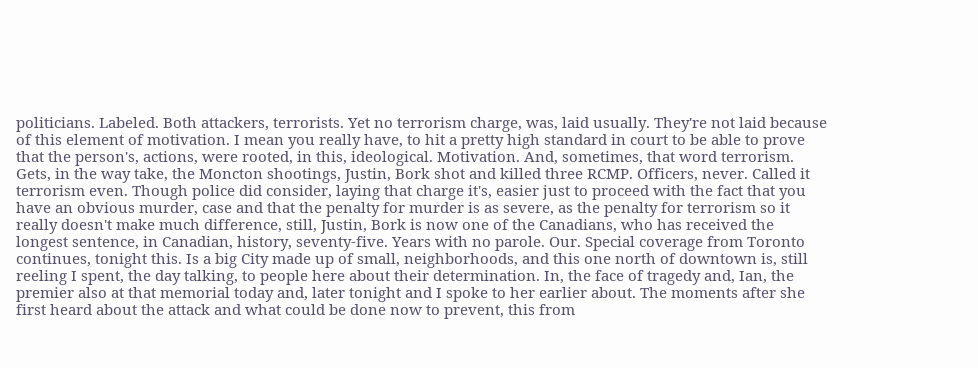politicians. Labeled. Both attackers, terrorists. Yet no terrorism charge, was, laid usually. They're not laid because of this element of motivation. I mean you really have, to hit a pretty high standard in court to be able to prove that the person's, actions, were rooted, in this, ideological. Motivation. And, sometimes, that word terrorism. Gets, in the way take, the Moncton shootings, Justin, Bork shot and killed three RCMP. Officers, never. Called it terrorism even. Though police did consider, laying that charge it's, easier just to proceed with the fact that you have an obvious murder, case and that the penalty for murder is as severe, as the penalty for terrorism so it really doesn't make much difference, still, Justin, Bork is now one of the Canadians, who has received the longest sentence, in Canadian, history, seventy-five. Years with no parole. Our. Special coverage from Toronto continues, tonight this. Is a big City made up of small, neighborhoods, and this one north of downtown is, still reeling I spent, the day talking, to people here about their determination. In, the face of tragedy and, Ian, the premier also at that memorial today and, later tonight and I spoke to her earlier about. The moments after she first heard about the attack and what could be done now to prevent, this from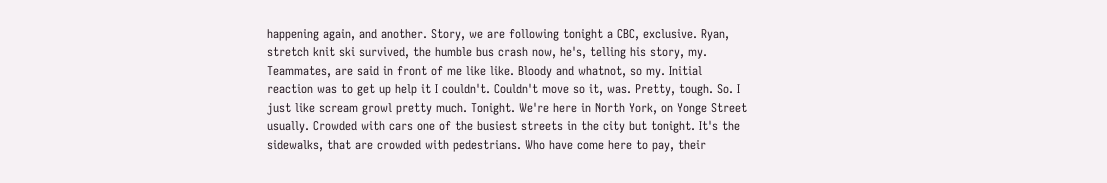happening again, and another. Story, we are following tonight a CBC, exclusive. Ryan, stretch knit ski survived, the humble bus crash now, he's, telling his story, my. Teammates, are said in front of me like like. Bloody and whatnot, so my. Initial reaction was to get up help it I couldn't. Couldn't move so it, was. Pretty, tough. So. I just like scream growl pretty much. Tonight. We're here in North York, on Yonge Street usually. Crowded with cars one of the busiest streets in the city but tonight. It's the sidewalks, that are crowded with pedestrians. Who have come here to pay, their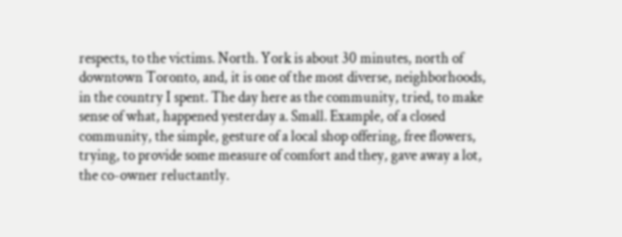respects, to the victims. North. York is about 30 minutes, north of downtown Toronto, and, it is one of the most diverse, neighborhoods, in the country I spent. The day here as the community, tried, to make sense of what, happened yesterday a. Small. Example, of a closed community, the simple, gesture of a local shop offering, free flowers, trying, to provide some measure of comfort and they, gave away a lot, the co-owner reluctantly.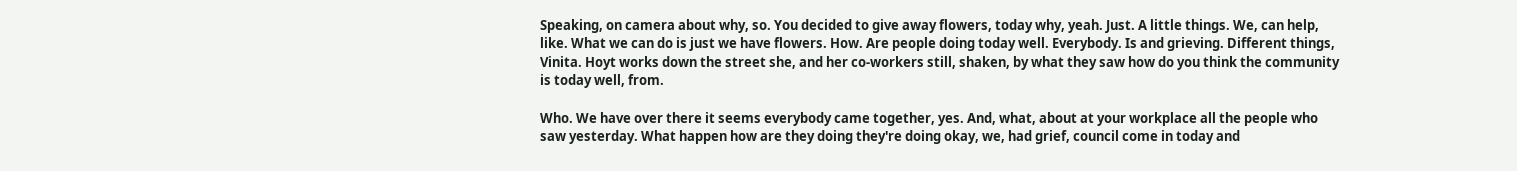Speaking, on camera about why, so. You decided to give away flowers, today why, yeah. Just. A little things. We, can help, like. What we can do is just we have flowers. How. Are people doing today well. Everybody. Is and grieving. Different things, Vinita. Hoyt works down the street she, and her co-workers still, shaken, by what they saw how do you think the community is today well, from.

Who. We have over there it seems everybody came together, yes. And, what, about at your workplace all the people who saw yesterday. What happen how are they doing they're doing okay, we, had grief, council come in today and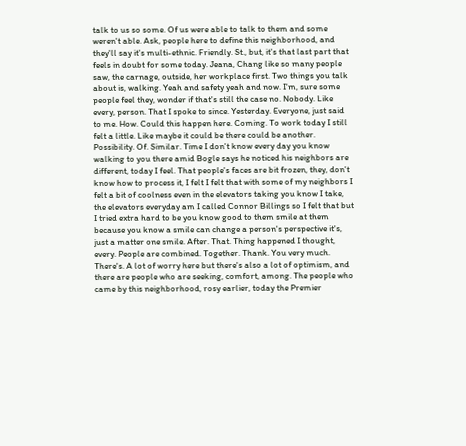talk to us so some. Of us were able to talk to them and some weren't able. Ask, people here to define this neighborhood, and they'll say it's multi-ethnic. Friendly. St., but, it's that last part that feels in doubt for some today. Jeana, Chang like so many people saw, the carnage, outside, her workplace first. Two things you talk about is, walking. Yeah and safety yeah and now. I'm, sure some people feel they, wonder if that's still the case no. Nobody. Like every, person. That I spoke to since. Yesterday. Everyone, just said to me. How. Could this happen here. Coming. To work today I still felt a little. Like maybe it could be there could be another. Possibility. Of. Similar. Time I don't know every day you know walking to you there amid Bogle says he noticed his neighbors are different, today I feel. That people's faces are bit frozen, they, don't know how to process it, I felt I felt that with some of my neighbors I felt a bit of coolness even in the elevators taking you know I take, the elevators everyday am I called Connor Billings so I felt that but I tried extra hard to be you know good to them smile at them because you know a smile can change a person's perspective it's, just a matter one smile. After. That. Thing happened I thought, every. People are combined. Together. Thank. You very much. There's. A lot of worry here but there's also a lot of optimism, and there are people who are seeking, comfort, among. The people who came by this neighborhood, rosy earlier, today the Premier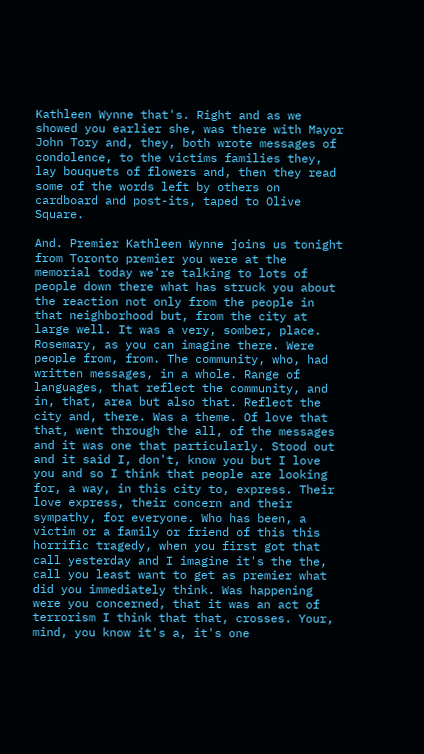Kathleen Wynne that's. Right and as we showed you earlier she, was there with Mayor John Tory and, they, both wrote messages of condolence, to the victims families they, lay bouquets of flowers and, then they read some of the words left by others on cardboard and post-its, taped to Olive Square.

And. Premier Kathleen Wynne joins us tonight from Toronto premier you were at the memorial today we're talking to lots of people down there what has struck you about the reaction not only from the people in that neighborhood but, from the city at large well. It was a very, somber, place. Rosemary, as you can imagine there. Were people from, from. The community, who, had written messages, in a whole. Range of languages, that reflect the community, and in, that, area but also that. Reflect the city and, there. Was a theme. Of love that that, went through the all, of the messages and it was one that particularly. Stood out and it said I, don't, know you but I love you and so I think that people are looking for, a way, in this city to, express. Their love express, their concern and their sympathy, for everyone. Who has been, a victim or a family or friend of this this horrific tragedy, when you first got that call yesterday and I imagine it's the the, call you least want to get as premier what did you immediately think. Was happening were you concerned, that it was an act of terrorism I think that that, crosses. Your, mind, you know it's a, it's one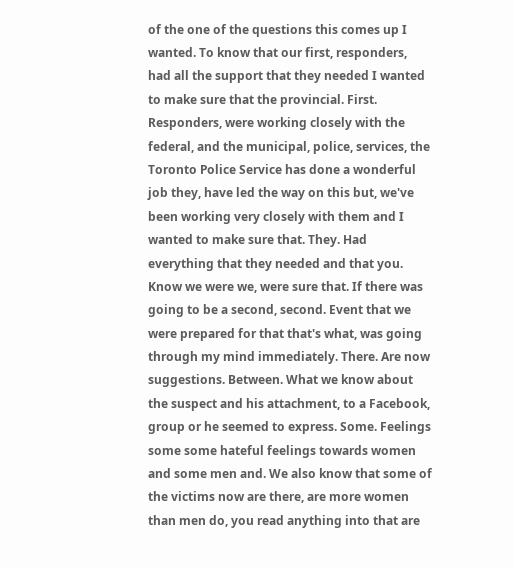of the one of the questions this comes up I wanted. To know that our first, responders, had all the support that they needed I wanted to make sure that the provincial. First. Responders, were working closely with the federal, and the municipal, police, services, the Toronto Police Service has done a wonderful job they, have led the way on this but, we've been working very closely with them and I wanted to make sure that. They. Had everything that they needed and that you. Know we were we, were sure that. If there was going to be a second, second. Event that we were prepared for that that's what, was going through my mind immediately. There. Are now suggestions. Between. What we know about the suspect and his attachment, to a Facebook, group or he seemed to express. Some. Feelings some some hateful feelings towards women and some men and. We also know that some of the victims now are there, are more women than men do, you read anything into that are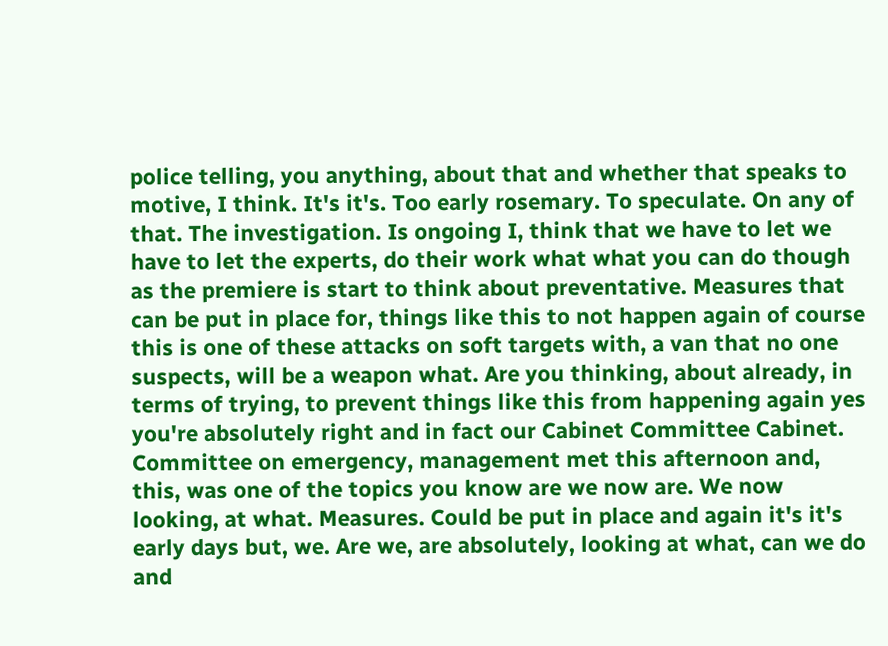police telling, you anything, about that and whether that speaks to motive, I think. It's it's. Too early rosemary. To speculate. On any of that. The investigation. Is ongoing I, think that we have to let we have to let the experts, do their work what what you can do though as the premiere is start to think about preventative. Measures that can be put in place for, things like this to not happen again of course this is one of these attacks on soft targets with, a van that no one suspects, will be a weapon what. Are you thinking, about already, in terms of trying, to prevent things like this from happening again yes you're absolutely right and in fact our Cabinet Committee Cabinet. Committee on emergency, management met this afternoon and, this, was one of the topics you know are we now are. We now looking, at what. Measures. Could be put in place and again it's it's early days but, we. Are we, are absolutely, looking at what, can we do and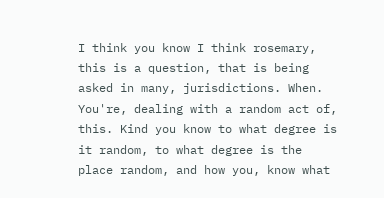I think you know I think rosemary, this is a question, that is being asked in many, jurisdictions. When. You're, dealing with a random act of, this. Kind you know to what degree is it random, to what degree is the place random, and how you, know what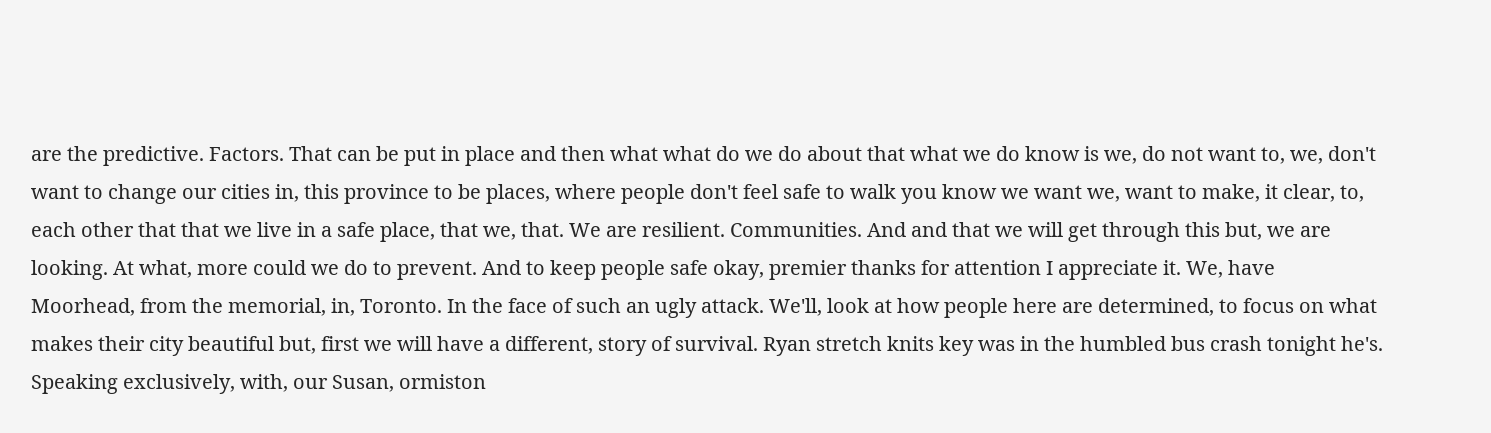are the predictive. Factors. That can be put in place and then what what do we do about that what we do know is we, do not want to, we, don't want to change our cities in, this province to be places, where people don't feel safe to walk you know we want we, want to make, it clear, to, each other that that we live in a safe place, that we, that. We are resilient. Communities. And and that we will get through this but, we are looking. At what, more could we do to prevent. And to keep people safe okay, premier thanks for attention I appreciate it. We, have Moorhead, from the memorial, in, Toronto. In the face of such an ugly attack. We'll, look at how people here are determined, to focus on what makes their city beautiful but, first we will have a different, story of survival. Ryan stretch knits key was in the humbled bus crash tonight he's. Speaking exclusively, with, our Susan, ormiston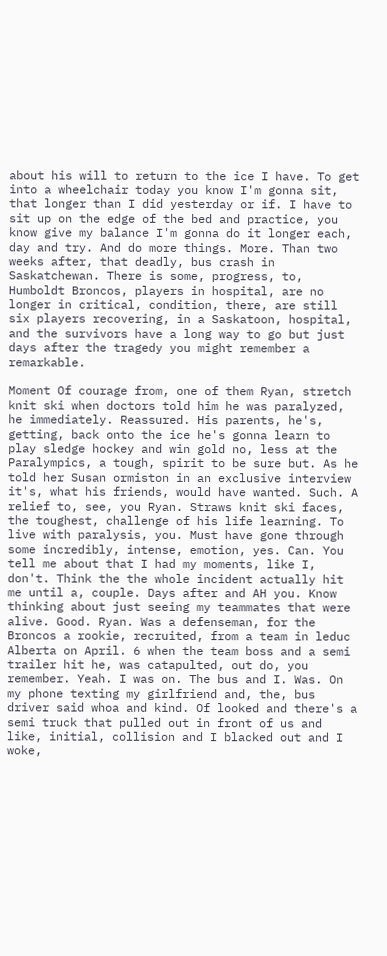about his will to return to the ice I have. To get into a wheelchair today you know I'm gonna sit, that longer than I did yesterday or if. I have to sit up on the edge of the bed and practice, you know give my balance I'm gonna do it longer each, day and try. And do more things. More. Than two weeks after, that deadly, bus crash in Saskatchewan. There is some, progress, to, Humboldt Broncos, players in hospital, are no longer in critical, condition, there, are still six players recovering, in a Saskatoon, hospital, and the survivors have a long way to go but just days after the tragedy you might remember a remarkable.

Moment Of courage from, one of them Ryan, stretch knit ski when doctors told him he was paralyzed, he immediately. Reassured. His parents, he's, getting, back onto the ice he's gonna learn to play sledge hockey and win gold no, less at the Paralympics, a tough, spirit to be sure but. As he told her Susan ormiston in an exclusive interview it's, what his friends, would have wanted. Such. A relief to, see, you Ryan. Straws knit ski faces, the toughest, challenge of his life learning. To live with paralysis, you. Must have gone through some incredibly, intense, emotion, yes. Can. You tell me about that I had my moments, like I, don't. Think the the whole incident actually hit me until a, couple. Days after and AH you. Know thinking about just seeing my teammates that were alive. Good. Ryan. Was a defenseman, for the Broncos a rookie, recruited, from a team in leduc Alberta on April. 6 when the team boss and a semi trailer hit he, was catapulted, out do, you remember. Yeah. I was on. The bus and I. Was. On my phone texting my girlfriend and, the, bus driver said whoa and kind. Of looked and there's a semi truck that pulled out in front of us and like, initial, collision and I blacked out and I woke,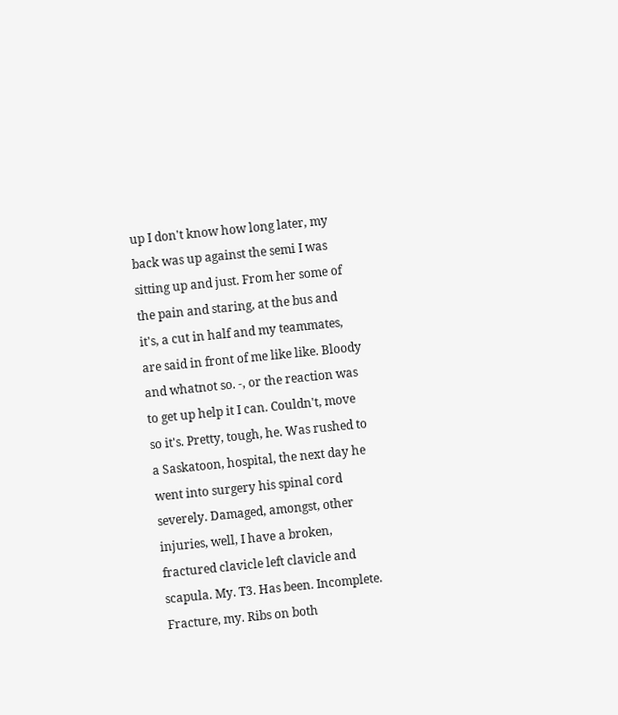up I don't know how long later, my back was up against the semi I was sitting up and just. From her some of the pain and staring, at the bus and it's, a cut in half and my teammates, are said in front of me like like. Bloody and whatnot so. -, or the reaction was to get up help it I can. Couldn't, move so it's. Pretty, tough, he. Was rushed to a Saskatoon, hospital, the next day he went into surgery his spinal cord severely. Damaged, amongst, other injuries, well, I have a broken, fractured clavicle left clavicle and scapula. My. T3. Has been. Incomplete. Fracture, my. Ribs on both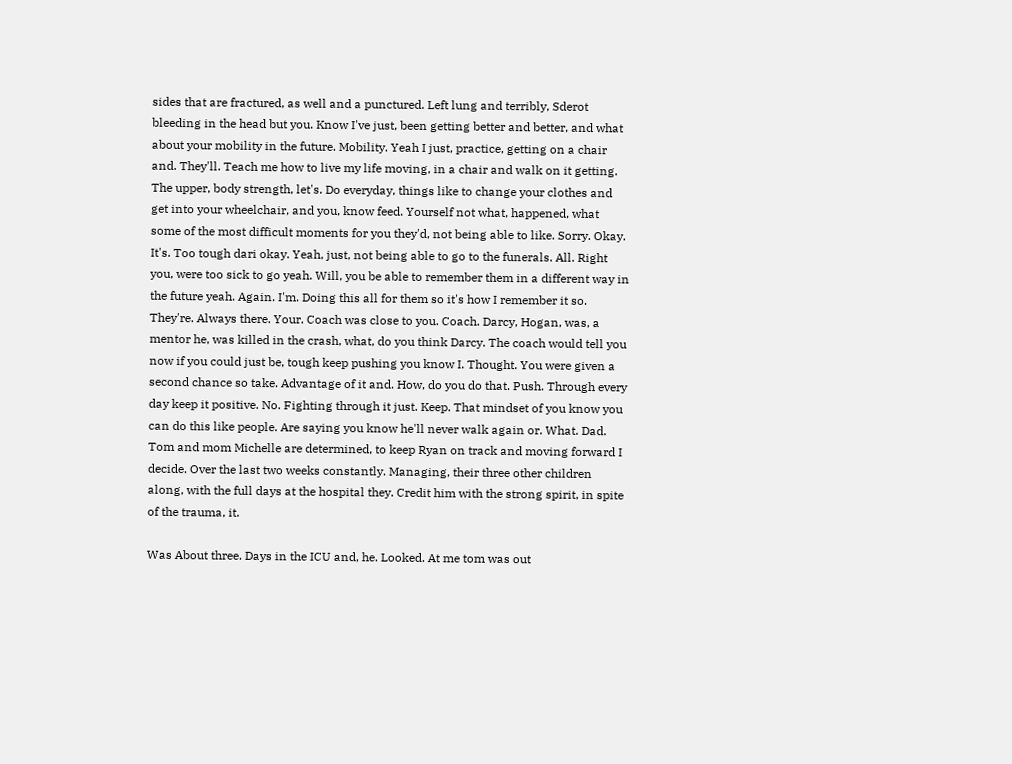sides that are fractured, as well and a punctured. Left lung and terribly, Sderot bleeding in the head but you. Know I've just, been getting better and better, and what about your mobility in the future. Mobility. Yeah I just, practice, getting on a chair and. They'll. Teach me how to live my life moving, in a chair and walk on it getting. The upper, body strength, let's. Do everyday, things like to change your clothes and get into your wheelchair, and you, know feed. Yourself not what, happened, what some of the most difficult moments for you they'd, not being able to like. Sorry. Okay. It's. Too tough dari okay. Yeah, just, not being able to go to the funerals. All. Right you, were too sick to go yeah. Will, you be able to remember them in a different way in the future yeah. Again. I'm. Doing this all for them so it's how I remember it so. They're. Always there. Your. Coach was close to you. Coach. Darcy, Hogan, was, a mentor he, was killed in the crash, what, do you think Darcy. The coach would tell you now if you could just be, tough keep pushing you know I. Thought. You were given a second chance so take. Advantage of it and. How, do you do that. Push. Through every day keep it positive. No. Fighting through it just. Keep. That mindset of you know you can do this like people. Are saying you know he'll never walk again or. What. Dad. Tom and mom Michelle are determined, to keep Ryan on track and moving forward I decide. Over the last two weeks constantly. Managing, their three other children along, with the full days at the hospital they. Credit him with the strong spirit, in spite of the trauma, it.

Was About three. Days in the ICU and, he. Looked. At me tom was out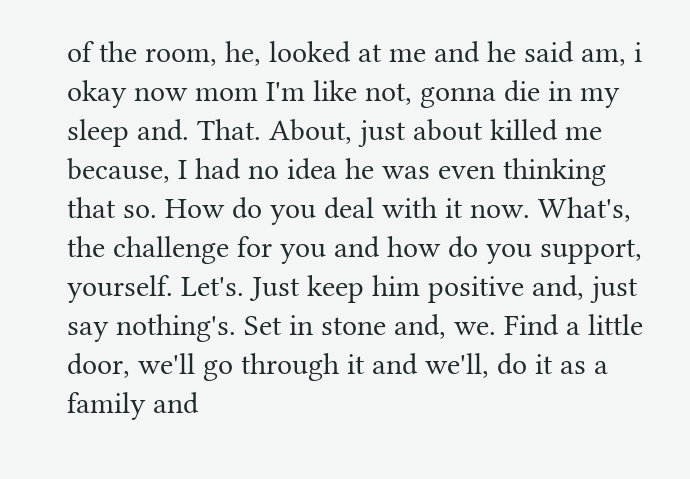of the room, he, looked at me and he said am, i okay now mom I'm like not, gonna die in my sleep and. That. About, just about killed me because, I had no idea he was even thinking that so. How do you deal with it now. What's, the challenge for you and how do you support, yourself. Let's. Just keep him positive and, just say nothing's. Set in stone and, we. Find a little door, we'll go through it and we'll, do it as a family and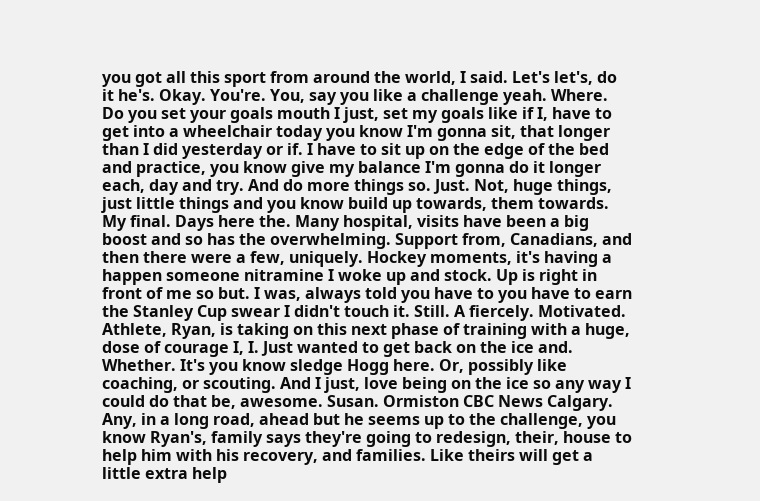you got all this sport from around the world, I said. Let's let's, do it he's. Okay. You're. You, say you like a challenge yeah. Where. Do you set your goals mouth I just, set my goals like if I, have to get into a wheelchair today you know I'm gonna sit, that longer than I did yesterday or if. I have to sit up on the edge of the bed and practice, you know give my balance I'm gonna do it longer each, day and try. And do more things so. Just. Not, huge things, just little things and you know build up towards, them towards. My final. Days here the. Many hospital, visits have been a big boost and so has the overwhelming. Support from, Canadians, and then there were a few, uniquely. Hockey moments, it's having a happen someone nitramine I woke up and stock. Up is right in front of me so but. I was, always told you have to you have to earn the Stanley Cup swear I didn't touch it. Still. A fiercely. Motivated. Athlete, Ryan, is taking on this next phase of training with a huge, dose of courage I, I. Just wanted to get back on the ice and. Whether. It's you know sledge Hogg here. Or, possibly like coaching, or scouting. And I just, love being on the ice so any way I could do that be, awesome. Susan. Ormiston CBC News Calgary. Any, in a long road, ahead but he seems up to the challenge, you know Ryan's, family says they're going to redesign, their, house to help him with his recovery, and families. Like theirs will get a little extra help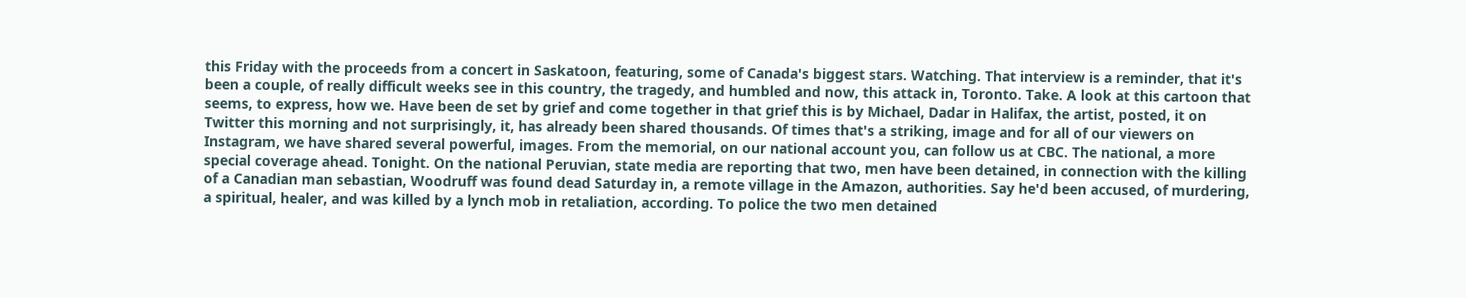this Friday with the proceeds from a concert in Saskatoon, featuring, some of Canada's biggest stars. Watching. That interview is a reminder, that it's been a couple, of really difficult weeks see in this country, the tragedy, and humbled and now, this attack in, Toronto. Take. A look at this cartoon that seems, to express, how we. Have been de set by grief and come together in that grief this is by Michael, Dadar in Halifax, the artist, posted, it on Twitter this morning and not surprisingly, it, has already been shared thousands. Of times that's a striking, image and for all of our viewers on Instagram, we have shared several powerful, images. From the memorial, on our national account you, can follow us at CBC. The national, a more special coverage ahead. Tonight. On the national Peruvian, state media are reporting that two, men have been detained, in connection with the killing of a Canadian man sebastian, Woodruff was found dead Saturday in, a remote village in the Amazon, authorities. Say he'd been accused, of murdering, a spiritual, healer, and was killed by a lynch mob in retaliation, according. To police the two men detained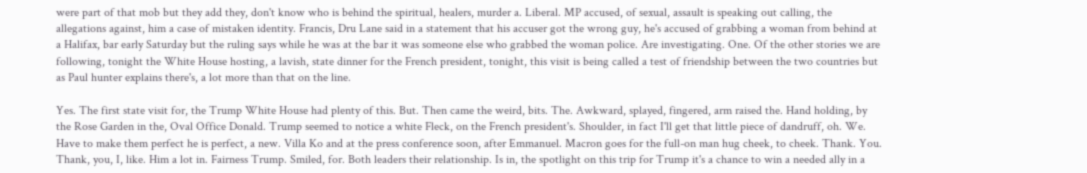were part of that mob but they add they, don't know who is behind the spiritual, healers, murder a. Liberal. MP accused, of sexual, assault is speaking out calling, the allegations against, him a case of mistaken identity. Francis, Dru Lane said in a statement that his accuser got the wrong guy, he's accused of grabbing a woman from behind at a Halifax, bar early Saturday but the ruling says while he was at the bar it was someone else who grabbed the woman police. Are investigating. One. Of the other stories we are following, tonight the White House hosting, a lavish, state dinner for the French president, tonight, this visit is being called a test of friendship between the two countries but as Paul hunter explains there's, a lot more than that on the line.

Yes. The first state visit for, the Trump White House had plenty of this. But. Then came the weird, bits. The. Awkward, splayed, fingered, arm raised the. Hand holding, by the Rose Garden in the, Oval Office Donald. Trump seemed to notice a white Fleck, on the French president's. Shoulder, in fact I'll get that little piece of dandruff, oh. We. Have to make them perfect he is perfect, a new. Villa Ko and at the press conference soon, after Emmanuel. Macron goes for the full-on man hug cheek, to cheek. Thank. You. Thank, you, I, like. Him a lot in. Fairness Trump. Smiled, for. Both leaders their relationship. Is in, the spotlight on this trip for Trump it's a chance to win a needed ally in a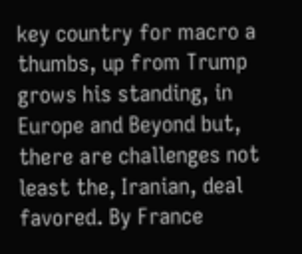key country for macro a thumbs, up from Trump grows his standing, in Europe and Beyond but, there are challenges not least the, Iranian, deal favored. By France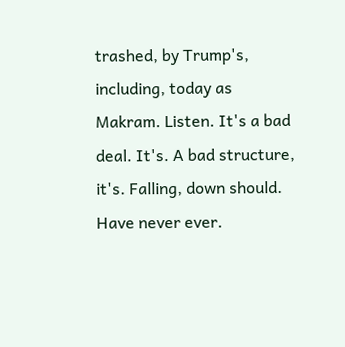trashed, by Trump's, including, today as Makram. Listen. It's a bad deal. It's. A bad structure, it's. Falling, down should. Have never ever.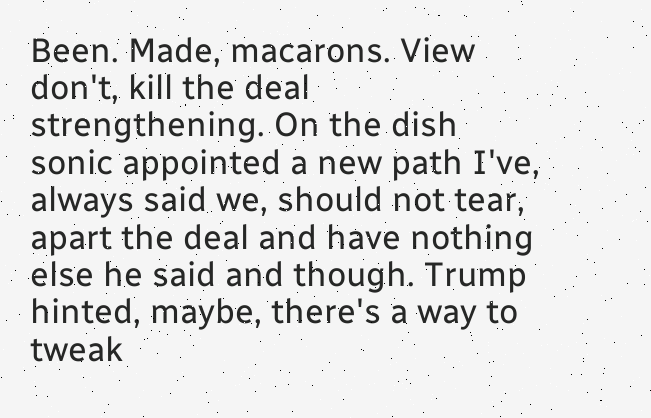Been. Made, macarons. View don't, kill the deal strengthening. On the dish sonic appointed a new path I've, always said we, should not tear, apart the deal and have nothing else he said and though. Trump hinted, maybe, there's a way to tweak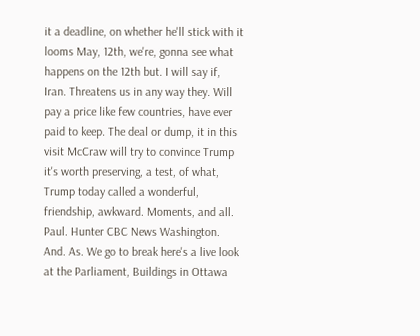it a deadline, on whether he'll stick with it looms May, 12th, we're, gonna see what happens on the 12th but. I will say if, Iran. Threatens us in any way they. Will pay a price like few countries, have ever paid to keep. The deal or dump, it in this visit McCraw will try to convince Trump it's worth preserving, a test, of what, Trump today called a wonderful, friendship, awkward. Moments, and all. Paul. Hunter CBC News Washington. And. As. We go to break here's a live look at the Parliament, Buildings in Ottawa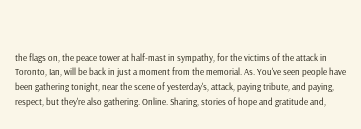the flags on, the peace tower at half-mast in sympathy, for the victims of the attack in Toronto, Ian, will be back in just a moment from the memorial. As. You've seen people have been gathering tonight, near the scene of yesterday's, attack, paying tribute, and paying, respect, but they're also gathering. Online. Sharing, stories of hope and gratitude and,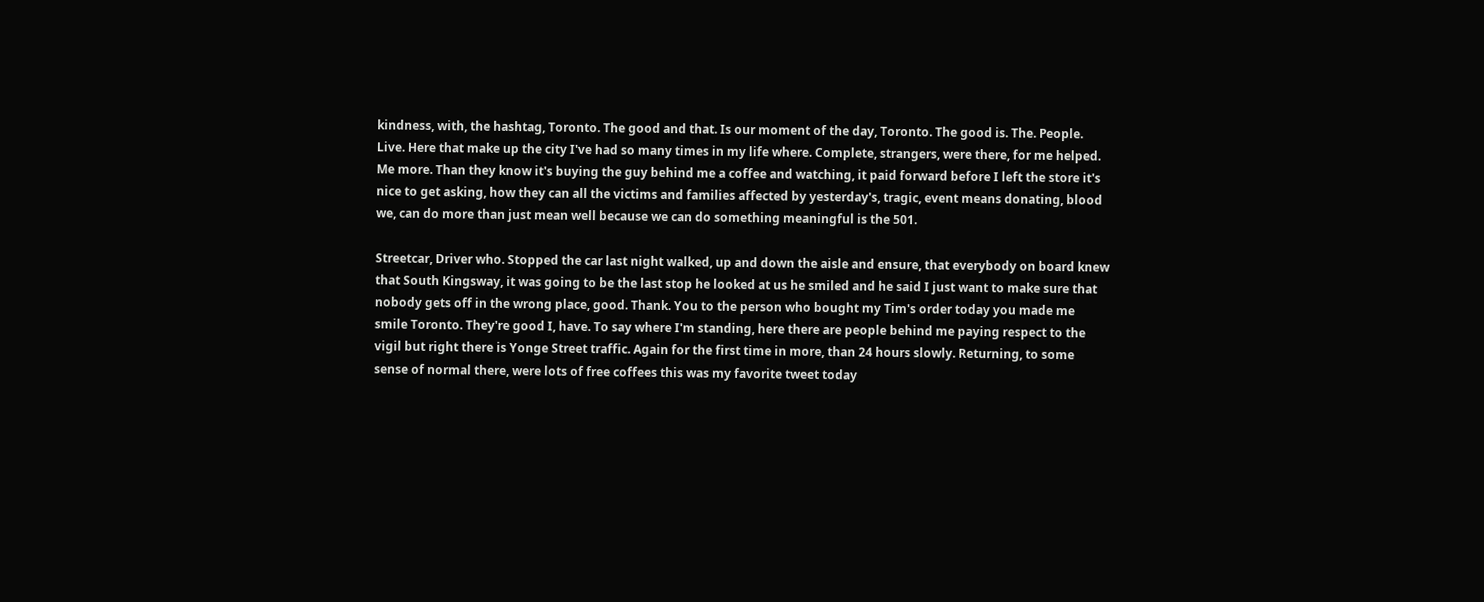kindness, with, the hashtag, Toronto. The good and that. Is our moment of the day, Toronto. The good is. The. People. Live. Here that make up the city I've had so many times in my life where. Complete, strangers, were there, for me helped. Me more. Than they know it's buying the guy behind me a coffee and watching, it paid forward before I left the store it's nice to get asking, how they can all the victims and families affected by yesterday's, tragic, event means donating, blood we, can do more than just mean well because we can do something meaningful is the 501.

Streetcar, Driver who. Stopped the car last night walked, up and down the aisle and ensure, that everybody on board knew that South Kingsway, it was going to be the last stop he looked at us he smiled and he said I just want to make sure that nobody gets off in the wrong place, good. Thank. You to the person who bought my Tim's order today you made me smile Toronto. They're good I, have. To say where I'm standing, here there are people behind me paying respect to the vigil but right there is Yonge Street traffic. Again for the first time in more, than 24 hours slowly. Returning, to some sense of normal there, were lots of free coffees this was my favorite tweet today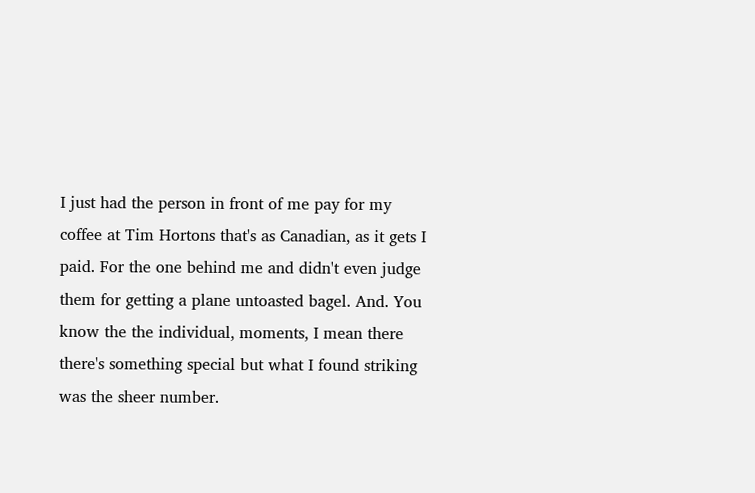I just had the person in front of me pay for my coffee at Tim Hortons that's as Canadian, as it gets I paid. For the one behind me and didn't even judge them for getting a plane untoasted bagel. And. You know the the individual, moments, I mean there there's something special but what I found striking was the sheer number.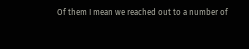Of them I mean we reached out to a number of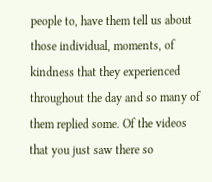people to, have them tell us about those individual, moments, of kindness that they experienced throughout the day and so many of them replied some. Of the videos that you just saw there so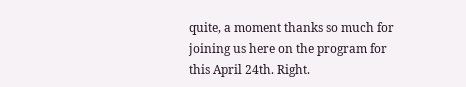quite, a moment thanks so much for joining us here on the program for this April 24th. Right.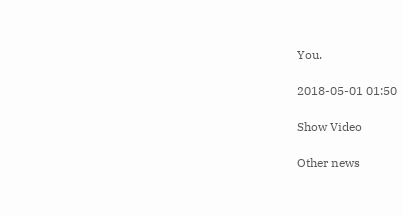You.

2018-05-01 01:50

Show Video

Other news